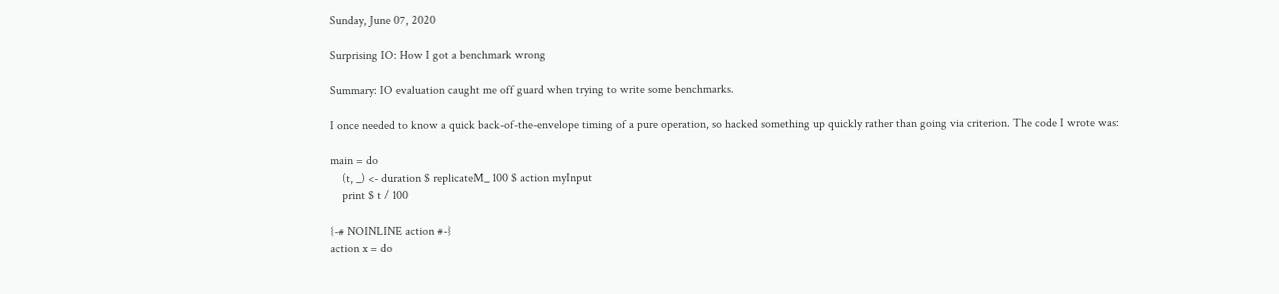Sunday, June 07, 2020

Surprising IO: How I got a benchmark wrong

Summary: IO evaluation caught me off guard when trying to write some benchmarks.

I once needed to know a quick back-of-the-envelope timing of a pure operation, so hacked something up quickly rather than going via criterion. The code I wrote was:

main = do
    (t, _) <- duration $ replicateM_ 100 $ action myInput
    print $ t / 100

{-# NOINLINE action #-}
action x = do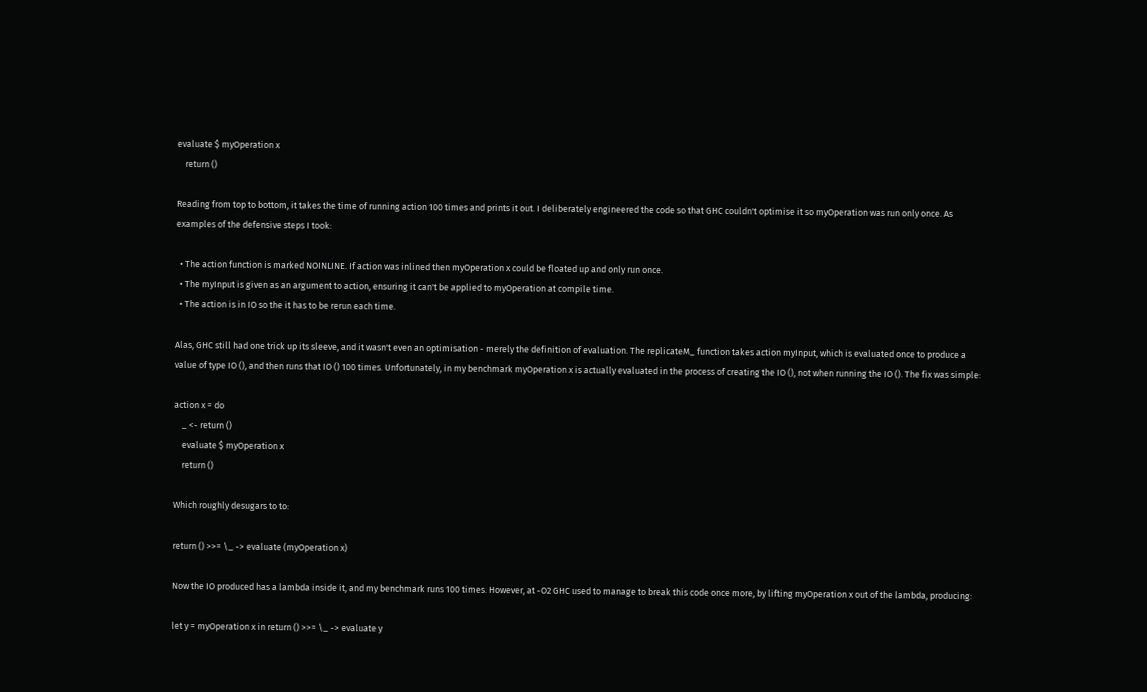evaluate $ myOperation x
    return ()

Reading from top to bottom, it takes the time of running action 100 times and prints it out. I deliberately engineered the code so that GHC couldn't optimise it so myOperation was run only once. As examples of the defensive steps I took:

  • The action function is marked NOINLINE. If action was inlined then myOperation x could be floated up and only run once.
  • The myInput is given as an argument to action, ensuring it can't be applied to myOperation at compile time.
  • The action is in IO so the it has to be rerun each time.

Alas, GHC still had one trick up its sleeve, and it wasn't even an optimisation - merely the definition of evaluation. The replicateM_ function takes action myInput, which is evaluated once to produce a value of type IO (), and then runs that IO () 100 times. Unfortunately, in my benchmark myOperation x is actually evaluated in the process of creating the IO (), not when running the IO (). The fix was simple:

action x = do
    _ <- return ()
    evaluate $ myOperation x
    return ()

Which roughly desugars to to:

return () >>= \_ -> evaluate (myOperation x)

Now the IO produced has a lambda inside it, and my benchmark runs 100 times. However, at -O2 GHC used to manage to break this code once more, by lifting myOperation x out of the lambda, producing:

let y = myOperation x in return () >>= \_ -> evaluate y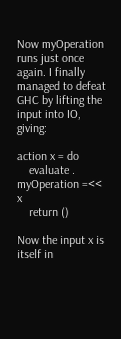Now myOperation runs just once again. I finally managed to defeat GHC by lifting the input into IO, giving:

action x = do
    evaluate . myOperation =<< x
    return ()

Now the input x is itself in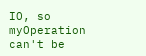IO, so myOperation can't be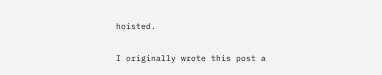hoisted.

I originally wrote this post a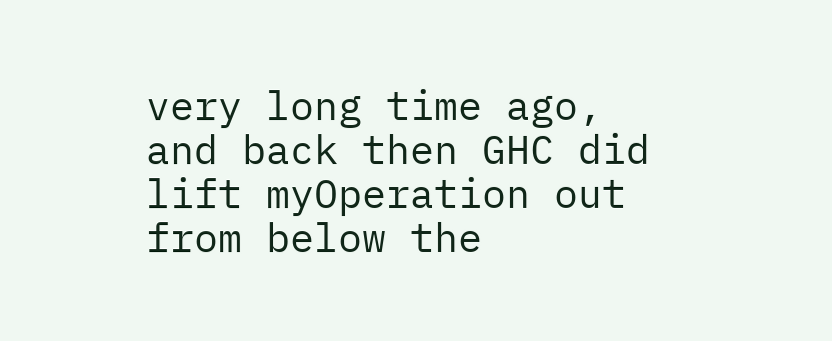very long time ago, and back then GHC did lift myOperation out from below the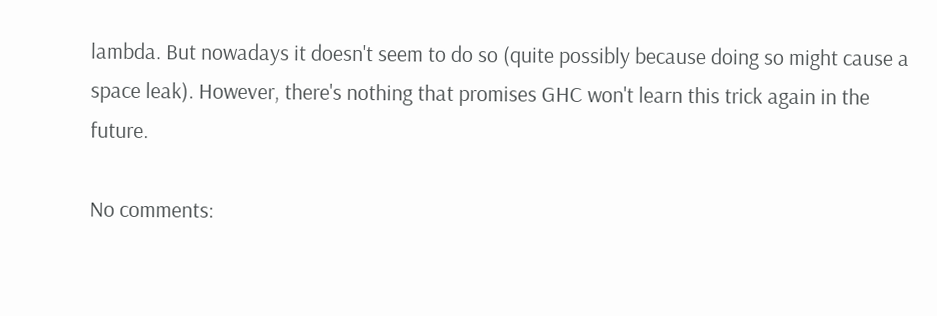lambda. But nowadays it doesn't seem to do so (quite possibly because doing so might cause a space leak). However, there's nothing that promises GHC won't learn this trick again in the future.

No comments: